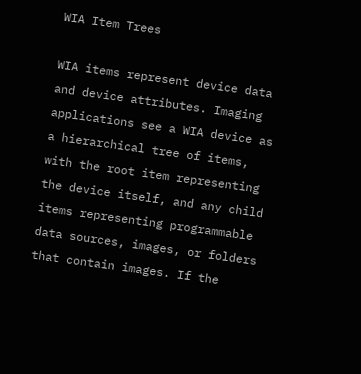WIA Item Trees

WIA items represent device data and device attributes. Imaging applications see a WIA device as a hierarchical tree of items, with the root item representing the device itself, and any child items representing programmable data sources, images, or folders that contain images. If the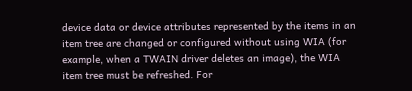device data or device attributes represented by the items in an item tree are changed or configured without using WIA (for example, when a TWAIN driver deletes an image), the WIA item tree must be refreshed. For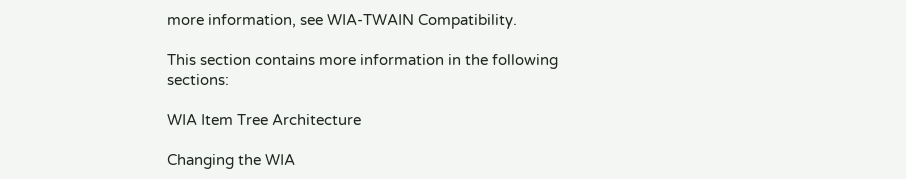more information, see WIA-TWAIN Compatibility.

This section contains more information in the following sections:

WIA Item Tree Architecture

Changing the WIA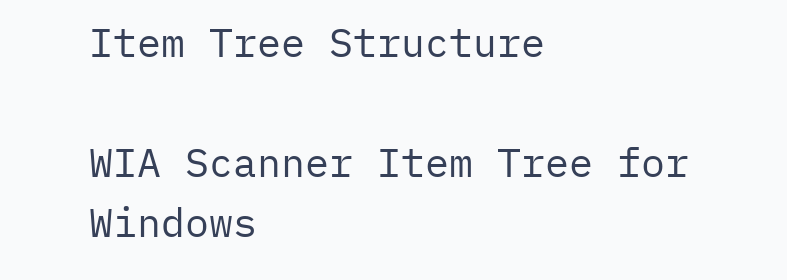Item Tree Structure

WIA Scanner Item Tree for Windows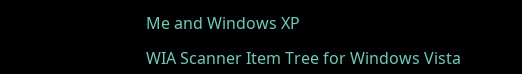Me and Windows XP

WIA Scanner Item Tree for Windows Vista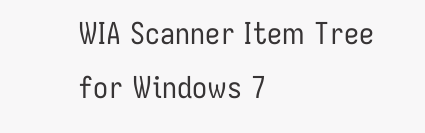WIA Scanner Item Tree for Windows 7